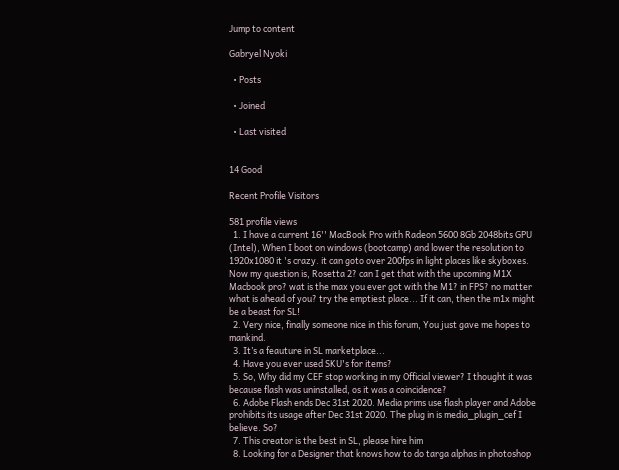Jump to content

Gabryel Nyoki

  • Posts

  • Joined

  • Last visited


14 Good

Recent Profile Visitors

581 profile views
  1. I have a current 16'' MacBook Pro with Radeon 5600 8Gb 2048bits GPU (Intel), When I boot on windows (bootcamp) and lower the resolution to 1920x1080 it 's crazy. it can goto over 200fps in light places like skyboxes. Now my question is, Rosetta 2? can I get that with the upcoming M1X Macbook pro? wat is the max you ever got with the M1? in FPS? no matter what is ahead of you? try the emptiest place... If it can, then the m1x might be a beast for SL!
  2. Very nice, finally someone nice in this forum, You just gave me hopes to mankind.
  3. It’s a feauture in SL marketplace...
  4. Have you ever used SKU's for items?
  5. So, Why did my CEF stop working in my Official viewer? I thought it was because flash was uninstalled, os it was a coincidence?
  6. Adobe Flash ends Dec 31st 2020. Media prims use flash player and Adobe prohibits its usage after Dec 31st 2020. The plug in is media_plugin_cef I believe. So?
  7. This creator is the best in SL, please hire him
  8. Looking for a Designer that knows how to do targa alphas in photoshop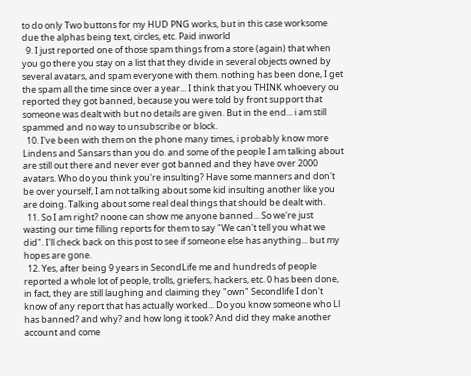to do only Two buttons for my HUD PNG works, but in this case worksome due the alphas being text, circles, etc. Paid inworld
  9. I just reported one of those spam things from a store (again) that when you go there you stay on a list that they divide in several objects owned by several avatars, and spam everyone with them. nothing has been done, I get the spam all the time since over a year... I think that you THINK whoevery ou reported they got banned, because you were told by front support that someone was dealt with but no details are given. But in the end... i am still spammed and no way to unsubscribe or block.
  10. I've been with them on the phone many times, i probably know more Lindens and Sansars than you do. and some of the people I am talking about are still out there and never ever got banned and they have over 2000 avatars. Who do you think you're insulting? Have some manners and don't be over yourself, I am not talking about some kid insulting another like you are doing. Talking about some real deal things that should be dealt with.
  11. So I am right? noone can show me anyone banned... So we're just wasting our time filling reports for them to say "We can't tell you what we did". I'll check back on this post to see if someone else has anything... but my hopes are gone.
  12. Yes, after being 9 years in SecondLife me and hundreds of people reported a whole lot of people, trolls, griefers, hackers, etc. 0 has been done, in fact, they are still laughing and claiming they "own" Secondlife I don't know of any report that has actually worked... Do you know someone who Ll has banned? and why? and how long it took? And did they make another account and come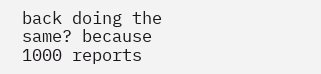back doing the same? because 1000 reports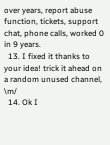over years, report abuse function, tickets, support chat, phone calls, worked 0 in 9 years.
  13. I fixed it thanks to your idea! trick it ahead on a random unused channel, \m/
  14. Ok I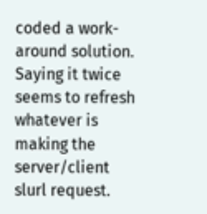coded a work-around solution. Saying it twice seems to refresh whatever is making the server/client slurl request.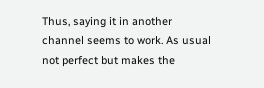Thus, saying it in another channel seems to work. As usual not perfect but makes the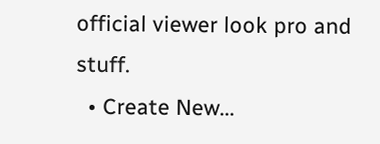official viewer look pro and stuff.
  • Create New...